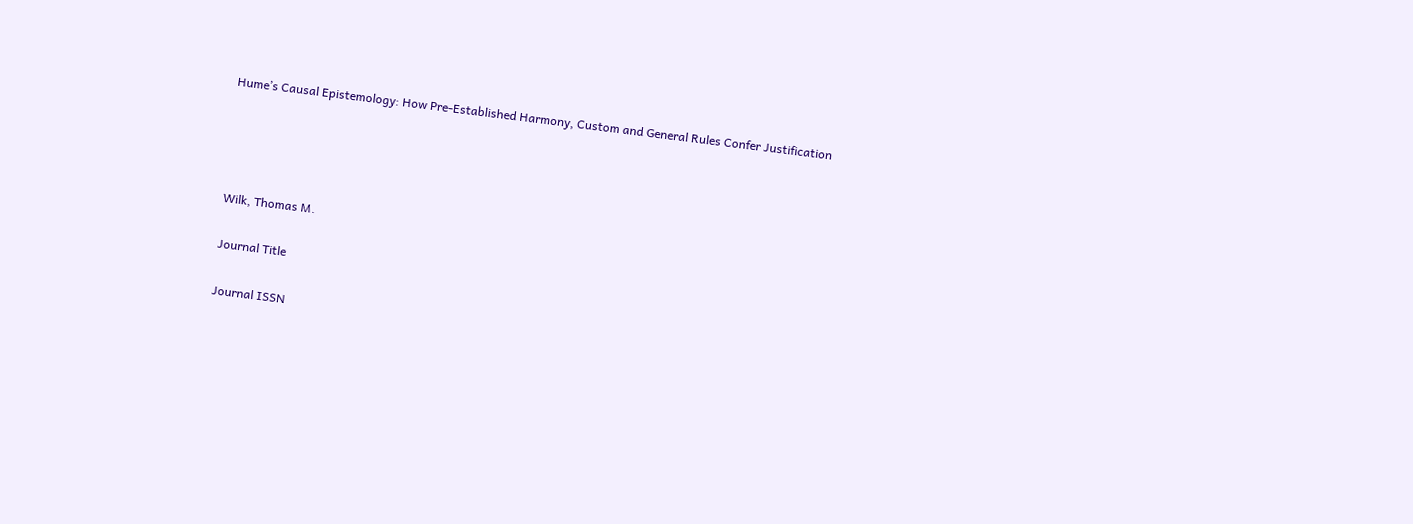Hume’s Causal Epistemology: How Pre-Established Harmony, Custom and General Rules Confer Justification




Wilk, Thomas M.

Journal Title

Journal ISSN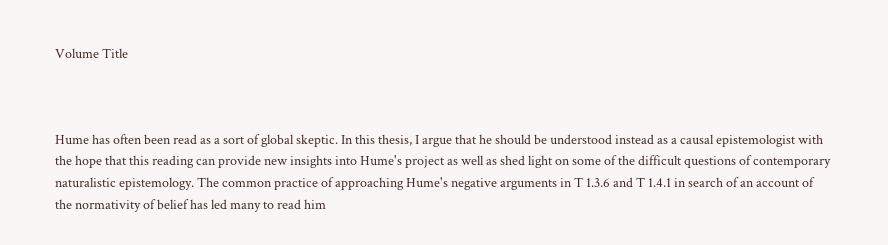Volume Title



Hume has often been read as a sort of global skeptic. In this thesis, I argue that he should be understood instead as a causal epistemologist with the hope that this reading can provide new insights into Hume's project as well as shed light on some of the difficult questions of contemporary naturalistic epistemology. The common practice of approaching Hume's negative arguments in T 1.3.6 and T 1.4.1 in search of an account of the normativity of belief has led many to read him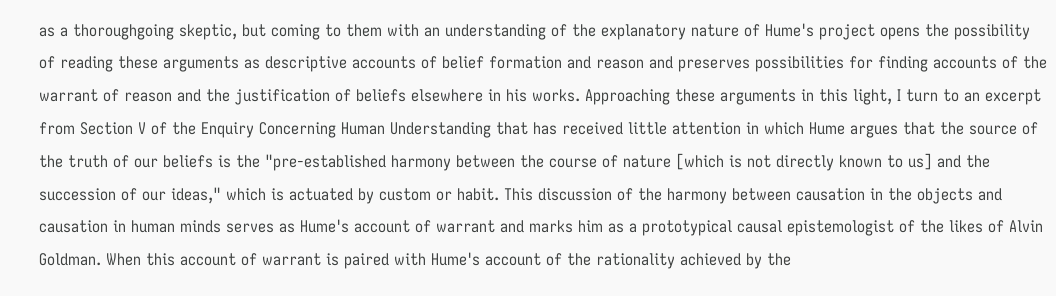as a thoroughgoing skeptic, but coming to them with an understanding of the explanatory nature of Hume's project opens the possibility of reading these arguments as descriptive accounts of belief formation and reason and preserves possibilities for finding accounts of the warrant of reason and the justification of beliefs elsewhere in his works. Approaching these arguments in this light, I turn to an excerpt from Section V of the Enquiry Concerning Human Understanding that has received little attention in which Hume argues that the source of the truth of our beliefs is the "pre-established harmony between the course of nature [which is not directly known to us] and the succession of our ideas," which is actuated by custom or habit. This discussion of the harmony between causation in the objects and causation in human minds serves as Hume's account of warrant and marks him as a prototypical causal epistemologist of the likes of Alvin Goldman. When this account of warrant is paired with Hume's account of the rationality achieved by the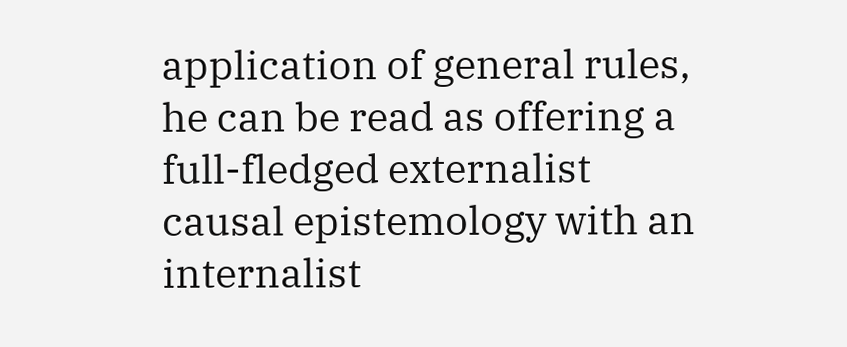application of general rules, he can be read as offering a full-fledged externalist causal epistemology with an internalist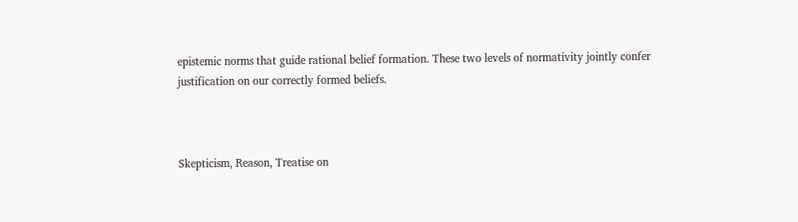epistemic norms that guide rational belief formation. These two levels of normativity jointly confer justification on our correctly formed beliefs.



Skepticism, Reason, Treatise on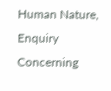Human Nature, Enquiry Concerning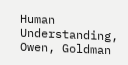Human Understanding, Owen, Goldman